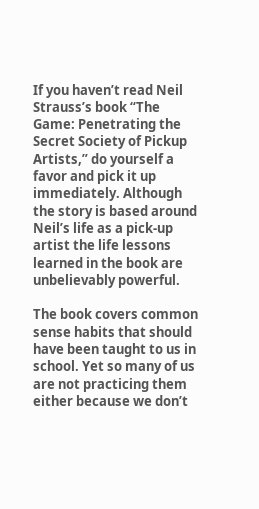If you haven’t read Neil Strauss’s book “The Game: Penetrating the Secret Society of Pickup Artists,” do yourself a favor and pick it up immediately. Although the story is based around Neil’s life as a pick-up artist the life lessons learned in the book are unbelievably powerful.

The book covers common sense habits that should have been taught to us in school. Yet so many of us are not practicing them either because we don’t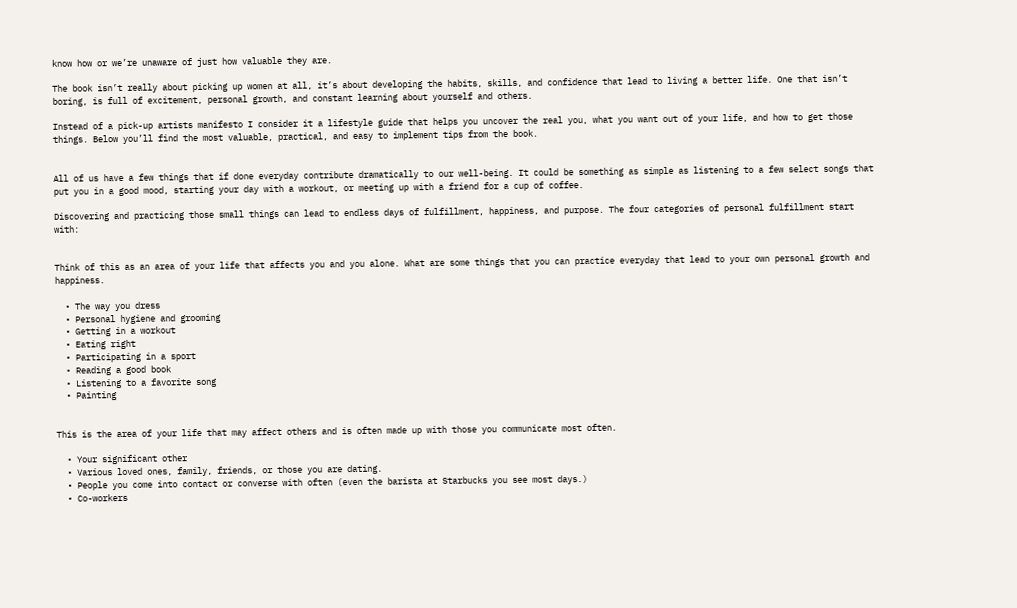know how or we’re unaware of just how valuable they are.

The book isn’t really about picking up women at all, it’s about developing the habits, skills, and confidence that lead to living a better life. One that isn’t boring, is full of excitement, personal growth, and constant learning about yourself and others.

Instead of a pick-up artists manifesto I consider it a lifestyle guide that helps you uncover the real you, what you want out of your life, and how to get those things. Below you’ll find the most valuable, practical, and easy to implement tips from the book.


All of us have a few things that if done everyday contribute dramatically to our well-being. It could be something as simple as listening to a few select songs that put you in a good mood, starting your day with a workout, or meeting up with a friend for a cup of coffee.

Discovering and practicing those small things can lead to endless days of fulfillment, happiness, and purpose. The four categories of personal fulfillment start with:


Think of this as an area of your life that affects you and you alone. What are some things that you can practice everyday that lead to your own personal growth and happiness.

  • The way you dress
  • Personal hygiene and grooming
  • Getting in a workout
  • Eating right
  • Participating in a sport
  • Reading a good book
  • Listening to a favorite song
  • Painting


This is the area of your life that may affect others and is often made up with those you communicate most often.

  • Your significant other
  • Various loved ones, family, friends, or those you are dating.
  • People you come into contact or converse with often (even the barista at Starbucks you see most days.)
  • Co-workers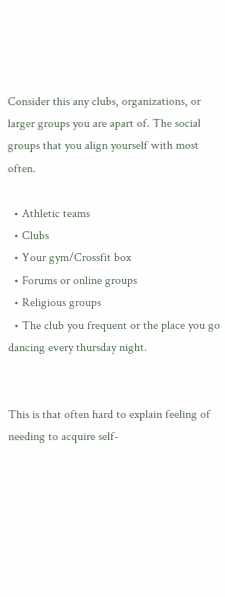Consider this any clubs, organizations, or larger groups you are apart of. The social groups that you align yourself with most often.

  • Athletic teams
  • Clubs
  • Your gym/Crossfit box
  • Forums or online groups
  • Religious groups
  • The club you frequent or the place you go dancing every thursday night.


This is that often hard to explain feeling of needing to acquire self-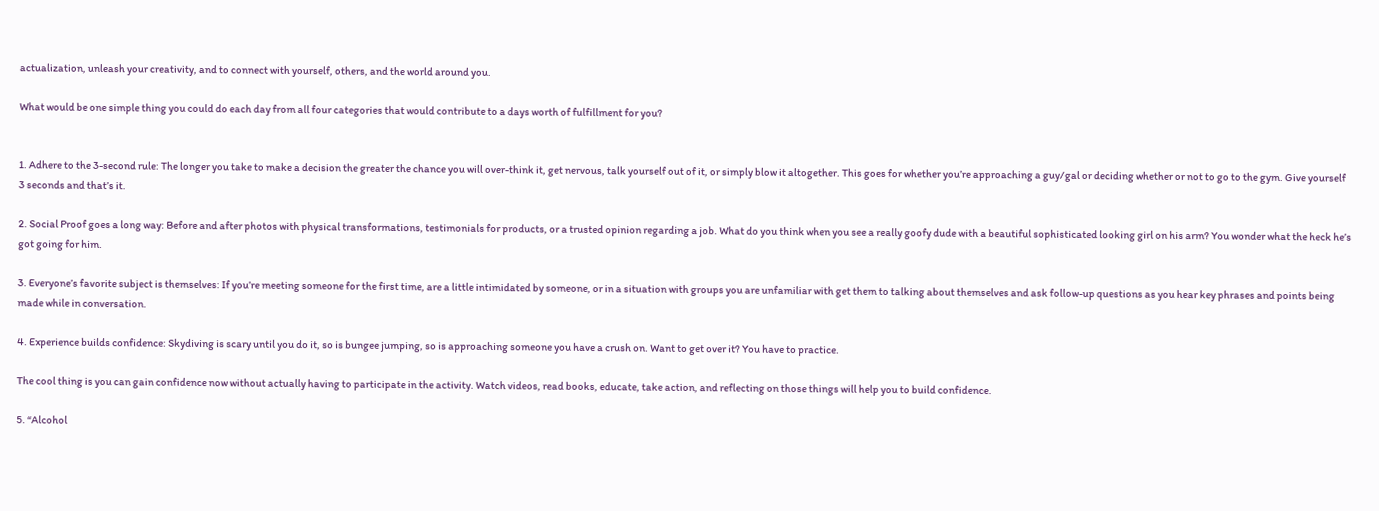actualization, unleash your creativity, and to connect with yourself, others, and the world around you.

What would be one simple thing you could do each day from all four categories that would contribute to a days worth of fulfillment for you?


1. Adhere to the 3-second rule: The longer you take to make a decision the greater the chance you will over-think it, get nervous, talk yourself out of it, or simply blow it altogether. This goes for whether you’re approaching a guy/gal or deciding whether or not to go to the gym. Give yourself 3 seconds and that’s it.

2. Social Proof goes a long way: Before and after photos with physical transformations, testimonials for products, or a trusted opinion regarding a job. What do you think when you see a really goofy dude with a beautiful sophisticated looking girl on his arm? You wonder what the heck he’s got going for him.

3. Everyone’s favorite subject is themselves: If you’re meeting someone for the first time, are a little intimidated by someone, or in a situation with groups you are unfamiliar with get them to talking about themselves and ask follow-up questions as you hear key phrases and points being made while in conversation.

4. Experience builds confidence: Skydiving is scary until you do it, so is bungee jumping, so is approaching someone you have a crush on. Want to get over it? You have to practice.

The cool thing is you can gain confidence now without actually having to participate in the activity. Watch videos, read books, educate, take action, and reflecting on those things will help you to build confidence.

5. “Alcohol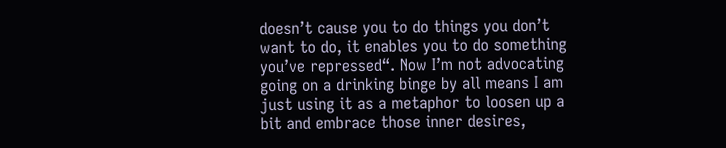doesn’t cause you to do things you don’t want to do, it enables you to do something you’ve repressed“. Now I’m not advocating going on a drinking binge by all means I am just using it as a metaphor to loosen up a bit and embrace those inner desires,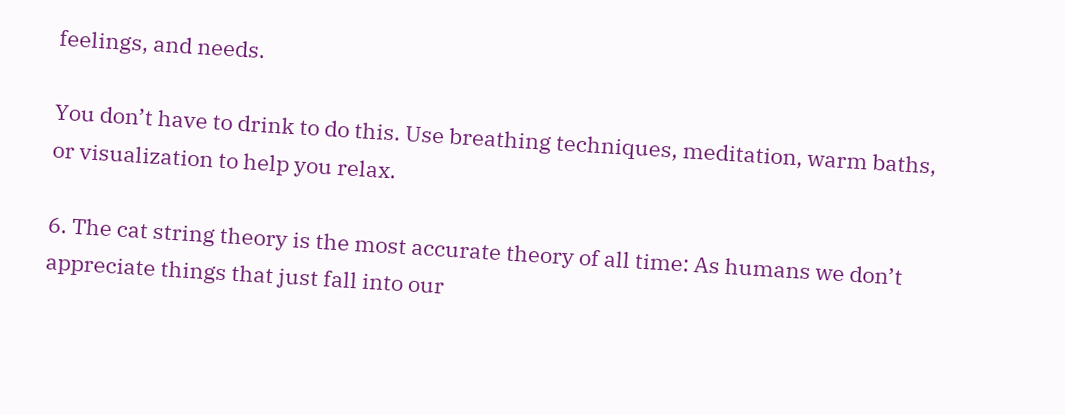feelings, and needs.

You don’t have to drink to do this. Use breathing techniques, meditation, warm baths, or visualization to help you relax.

6. The cat string theory is the most accurate theory of all time: As humans we don’t appreciate things that just fall into our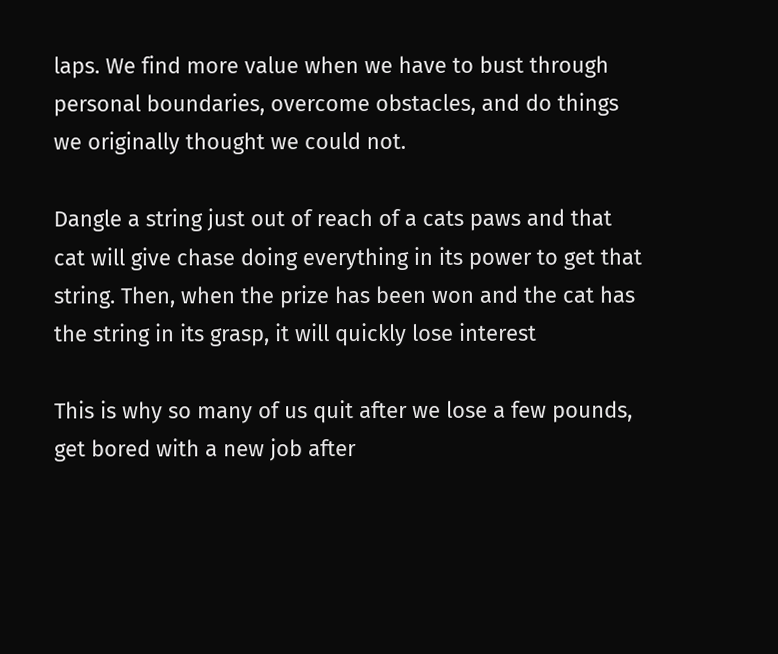laps. We find more value when we have to bust through personal boundaries, overcome obstacles, and do things we originally thought we could not.

Dangle a string just out of reach of a cats paws and that cat will give chase doing everything in its power to get that string. Then, when the prize has been won and the cat has the string in its grasp, it will quickly lose interest

This is why so many of us quit after we lose a few pounds, get bored with a new job after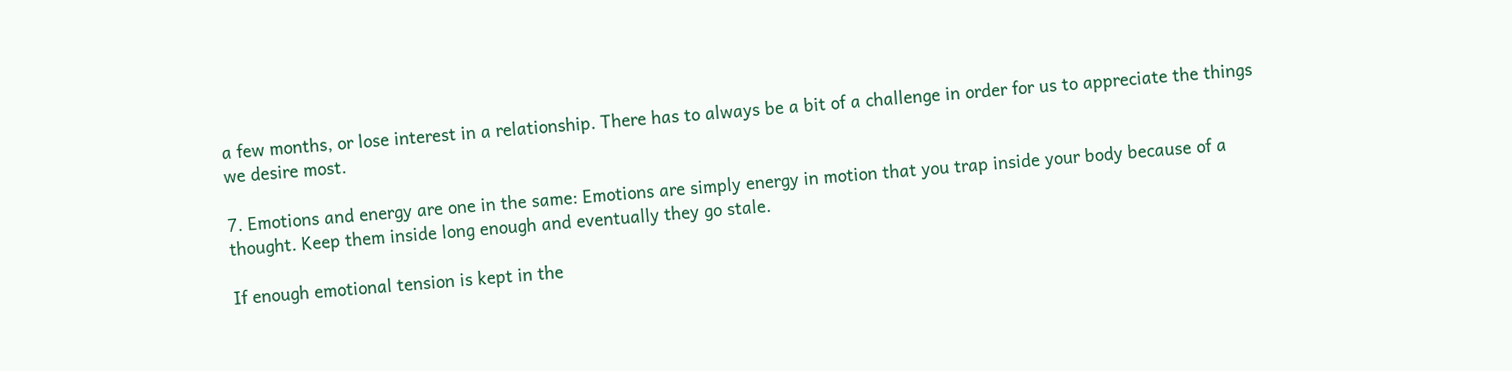a few months, or lose interest in a relationship. There has to always be a bit of a challenge in order for us to appreciate the things we desire most.

7. Emotions and energy are one in the same: Emotions are simply energy in motion that you trap inside your body because of a thought. Keep them inside long enough and eventually they go stale.

If enough emotional tension is kept in the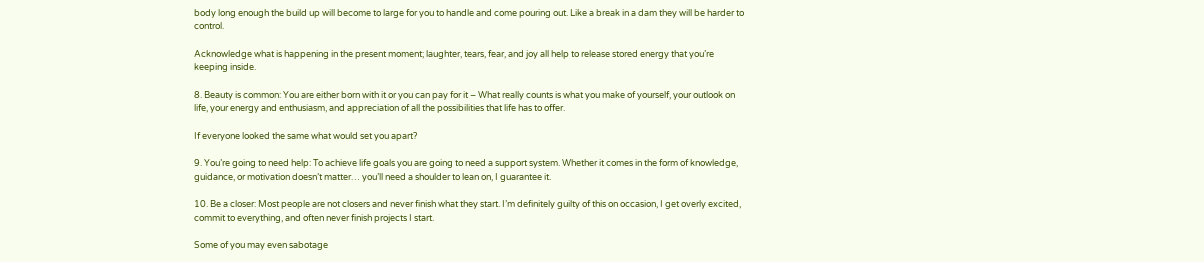body long enough the build up will become to large for you to handle and come pouring out. Like a break in a dam they will be harder to control.

Acknowledge what is happening in the present moment; laughter, tears, fear, and joy all help to release stored energy that you’re keeping inside.

8. Beauty is common: You are either born with it or you can pay for it – What really counts is what you make of yourself, your outlook on life, your energy and enthusiasm, and appreciation of all the possibilities that life has to offer.

If everyone looked the same what would set you apart?

9. You’re going to need help: To achieve life goals you are going to need a support system. Whether it comes in the form of knowledge, guidance, or motivation doesn’t matter… you’ll need a shoulder to lean on, I guarantee it.

10. Be a closer: Most people are not closers and never finish what they start. I’m definitely guilty of this on occasion, I get overly excited, commit to everything, and often never finish projects I start.

Some of you may even sabotage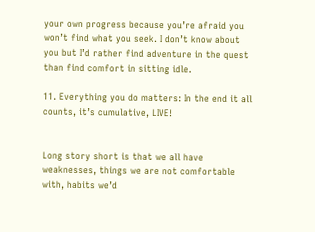your own progress because you’re afraid you won’t find what you seek. I don’t know about you but I’d rather find adventure in the quest than find comfort in sitting idle.

11. Everything you do matters: In the end it all counts, it’s cumulative, LIVE!


Long story short is that we all have weaknesses, things we are not comfortable with, habits we’d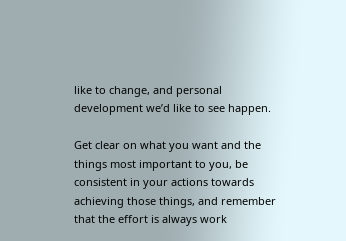like to change, and personal development we’d like to see happen.

Get clear on what you want and the things most important to you, be consistent in your actions towards achieving those things, and remember that the effort is always work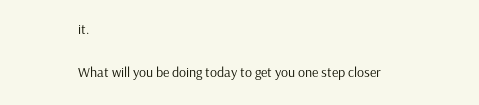it.

What will you be doing today to get you one step closer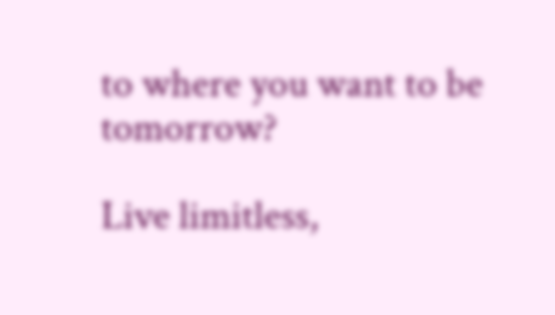to where you want to be tomorrow?

Live limitless,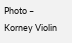Photo – Korney Violin